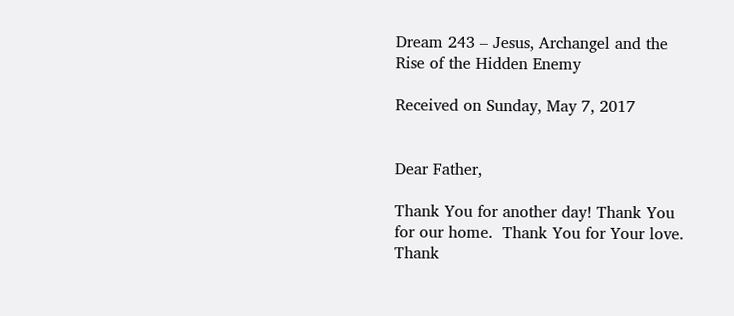Dream 243 – Jesus, Archangel and the Rise of the Hidden Enemy

Received on Sunday, May 7, 2017


Dear Father,

Thank You for another day! Thank You for our home.  Thank You for Your love.  Thank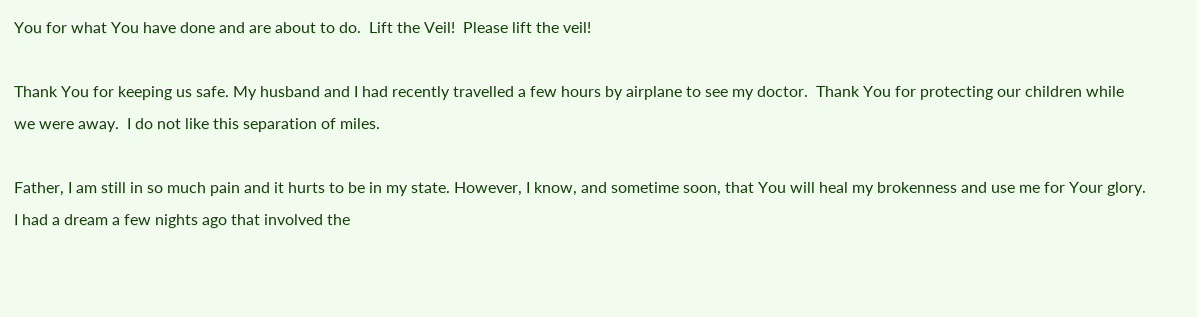You for what You have done and are about to do.  Lift the Veil!  Please lift the veil!

Thank You for keeping us safe. My husband and I had recently travelled a few hours by airplane to see my doctor.  Thank You for protecting our children while we were away.  I do not like this separation of miles.

Father, I am still in so much pain and it hurts to be in my state. However, I know, and sometime soon, that You will heal my brokenness and use me for Your glory.  I had a dream a few nights ago that involved the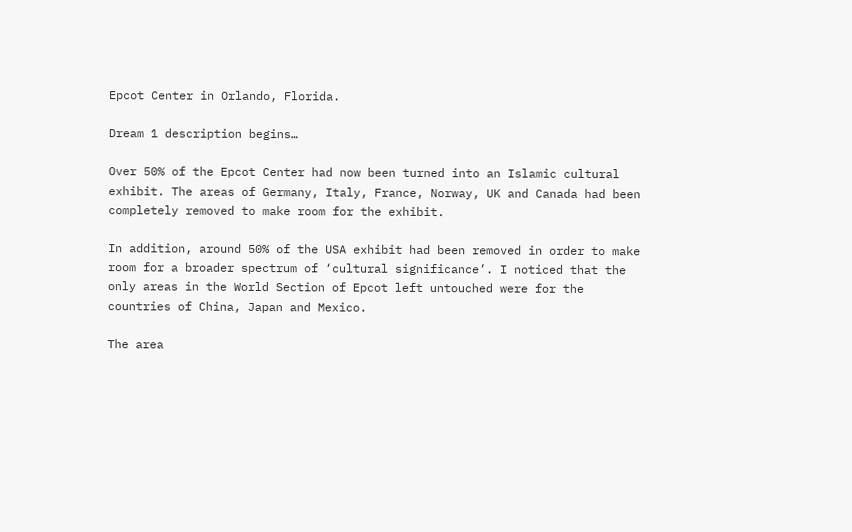Epcot Center in Orlando, Florida.

Dream 1 description begins…

Over 50% of the Epcot Center had now been turned into an Islamic cultural exhibit. The areas of Germany, Italy, France, Norway, UK and Canada had been completely removed to make room for the exhibit.

In addition, around 50% of the USA exhibit had been removed in order to make room for a broader spectrum of ‘cultural significance’. I noticed that the only areas in the World Section of Epcot left untouched were for the countries of China, Japan and Mexico.

The area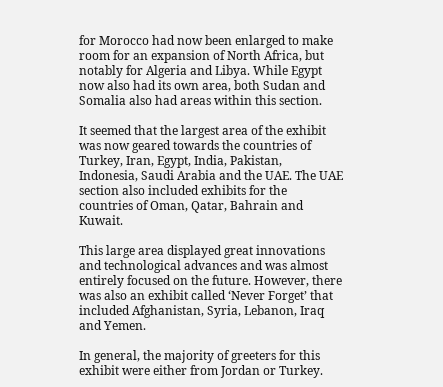for Morocco had now been enlarged to make room for an expansion of North Africa, but notably for Algeria and Libya. While Egypt now also had its own area, both Sudan and Somalia also had areas within this section.

It seemed that the largest area of the exhibit was now geared towards the countries of Turkey, Iran, Egypt, India, Pakistan, Indonesia, Saudi Arabia and the UAE. The UAE section also included exhibits for the countries of Oman, Qatar, Bahrain and Kuwait.

This large area displayed great innovations and technological advances and was almost entirely focused on the future. However, there was also an exhibit called ‘Never Forget’ that included Afghanistan, Syria, Lebanon, Iraq and Yemen.

In general, the majority of greeters for this exhibit were either from Jordan or Turkey.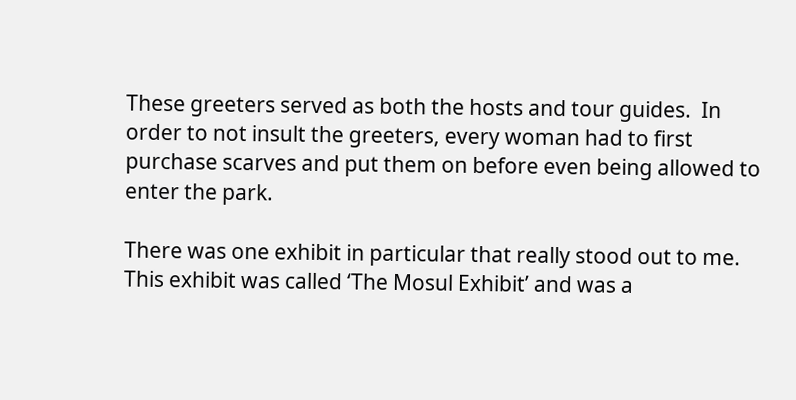These greeters served as both the hosts and tour guides.  In order to not insult the greeters, every woman had to first purchase scarves and put them on before even being allowed to enter the park.

There was one exhibit in particular that really stood out to me. This exhibit was called ‘The Mosul Exhibit’ and was a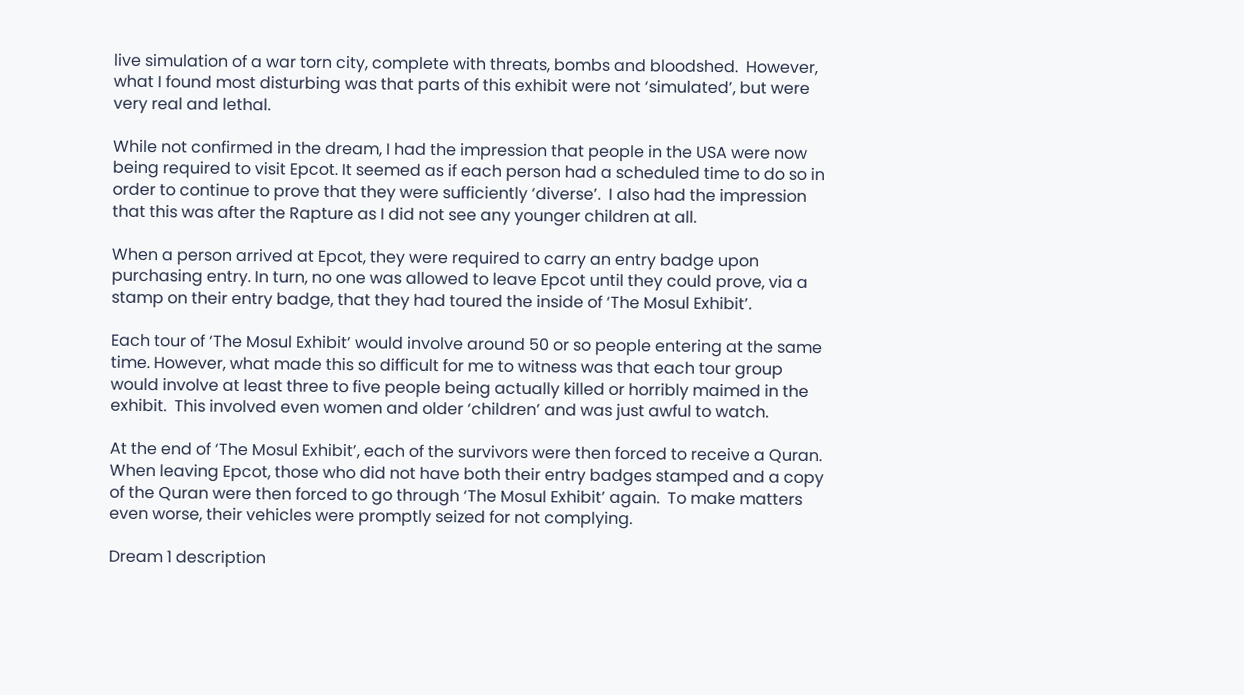live simulation of a war torn city, complete with threats, bombs and bloodshed.  However, what I found most disturbing was that parts of this exhibit were not ‘simulated’, but were very real and lethal.

While not confirmed in the dream, I had the impression that people in the USA were now being required to visit Epcot. It seemed as if each person had a scheduled time to do so in order to continue to prove that they were sufficiently ‘diverse’.  I also had the impression that this was after the Rapture as I did not see any younger children at all.

When a person arrived at Epcot, they were required to carry an entry badge upon purchasing entry. In turn, no one was allowed to leave Epcot until they could prove, via a stamp on their entry badge, that they had toured the inside of ‘The Mosul Exhibit’.

Each tour of ‘The Mosul Exhibit’ would involve around 50 or so people entering at the same time. However, what made this so difficult for me to witness was that each tour group would involve at least three to five people being actually killed or horribly maimed in the exhibit.  This involved even women and older ‘children’ and was just awful to watch.

At the end of ‘The Mosul Exhibit’, each of the survivors were then forced to receive a Quran. When leaving Epcot, those who did not have both their entry badges stamped and a copy of the Quran were then forced to go through ‘The Mosul Exhibit’ again.  To make matters even worse, their vehicles were promptly seized for not complying.

Dream 1 description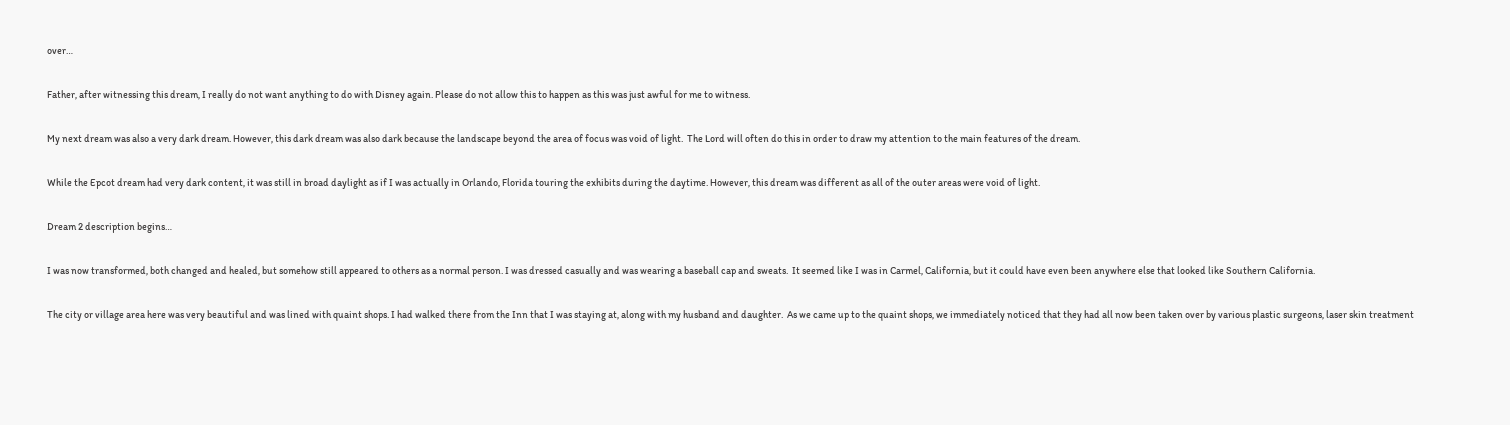over…

Father, after witnessing this dream, I really do not want anything to do with Disney again. Please do not allow this to happen as this was just awful for me to witness.

My next dream was also a very dark dream. However, this dark dream was also dark because the landscape beyond the area of focus was void of light.  The Lord will often do this in order to draw my attention to the main features of the dream.

While the Epcot dream had very dark content, it was still in broad daylight as if I was actually in Orlando, Florida touring the exhibits during the daytime. However, this dream was different as all of the outer areas were void of light.

Dream 2 description begins…

I was now transformed, both changed and healed, but somehow still appeared to others as a normal person. I was dressed casually and was wearing a baseball cap and sweats.  It seemed like I was in Carmel, California, but it could have even been anywhere else that looked like Southern California.

The city or village area here was very beautiful and was lined with quaint shops. I had walked there from the Inn that I was staying at, along with my husband and daughter.  As we came up to the quaint shops, we immediately noticed that they had all now been taken over by various plastic surgeons, laser skin treatment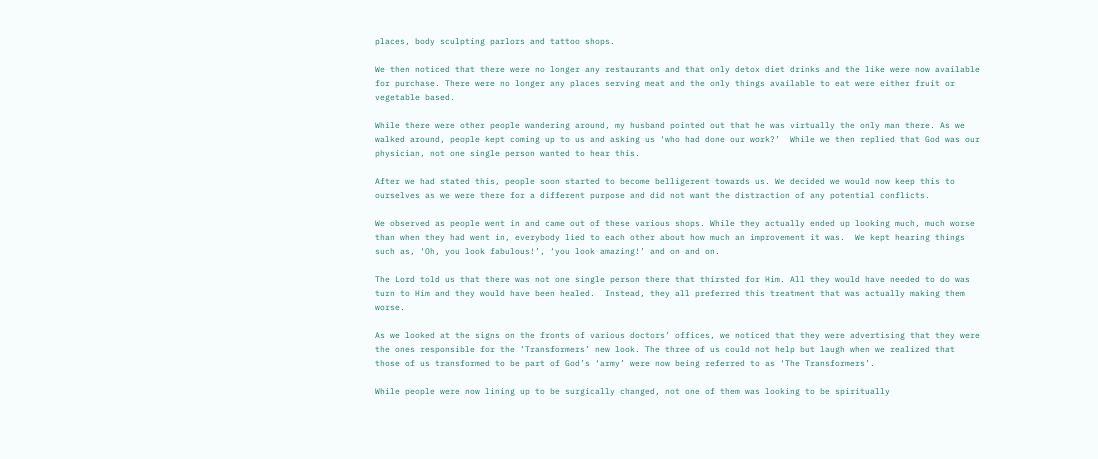places, body sculpting parlors and tattoo shops.

We then noticed that there were no longer any restaurants and that only detox diet drinks and the like were now available for purchase. There were no longer any places serving meat and the only things available to eat were either fruit or vegetable based.

While there were other people wandering around, my husband pointed out that he was virtually the only man there. As we walked around, people kept coming up to us and asking us ‘who had done our work?’  While we then replied that God was our physician, not one single person wanted to hear this.

After we had stated this, people soon started to become belligerent towards us. We decided we would now keep this to ourselves as we were there for a different purpose and did not want the distraction of any potential conflicts.

We observed as people went in and came out of these various shops. While they actually ended up looking much, much worse than when they had went in, everybody lied to each other about how much an improvement it was.  We kept hearing things such as, ‘Oh, you look fabulous!’, ‘you look amazing!’ and on and on.

The Lord told us that there was not one single person there that thirsted for Him. All they would have needed to do was turn to Him and they would have been healed.  Instead, they all preferred this treatment that was actually making them worse.

As we looked at the signs on the fronts of various doctors’ offices, we noticed that they were advertising that they were the ones responsible for the ‘Transformers’ new look. The three of us could not help but laugh when we realized that those of us transformed to be part of God’s ‘army’ were now being referred to as ‘The Transformers’.

While people were now lining up to be surgically changed, not one of them was looking to be spiritually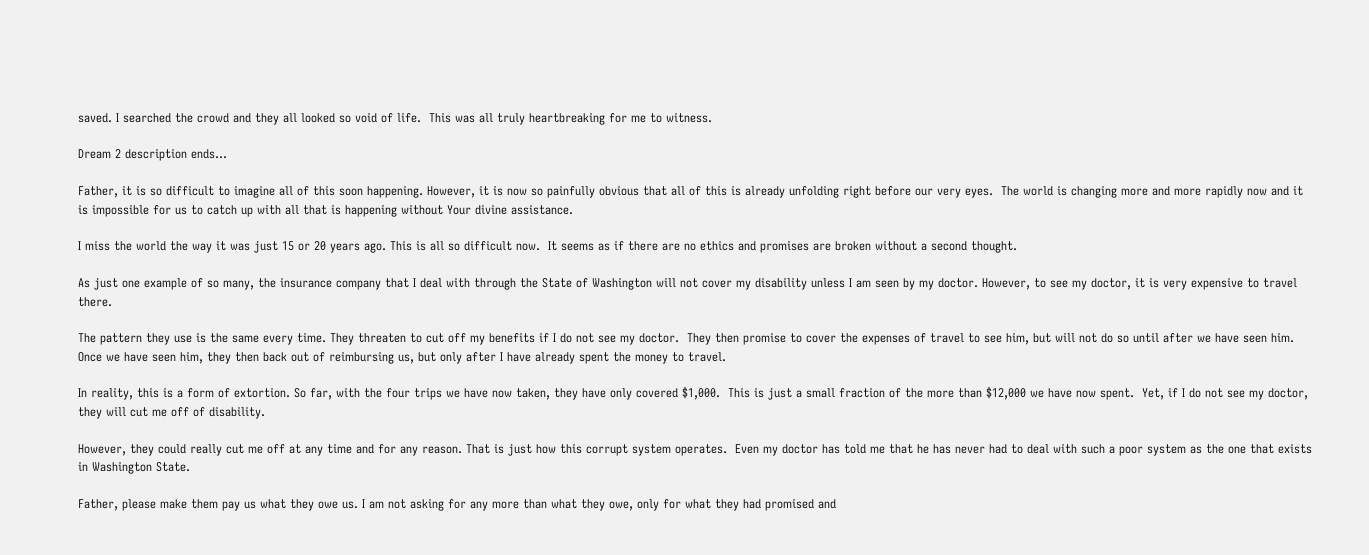saved. I searched the crowd and they all looked so void of life.  This was all truly heartbreaking for me to witness.

Dream 2 description ends…

Father, it is so difficult to imagine all of this soon happening. However, it is now so painfully obvious that all of this is already unfolding right before our very eyes.  The world is changing more and more rapidly now and it is impossible for us to catch up with all that is happening without Your divine assistance.

I miss the world the way it was just 15 or 20 years ago. This is all so difficult now.  It seems as if there are no ethics and promises are broken without a second thought.

As just one example of so many, the insurance company that I deal with through the State of Washington will not cover my disability unless I am seen by my doctor. However, to see my doctor, it is very expensive to travel there.

The pattern they use is the same every time. They threaten to cut off my benefits if I do not see my doctor.  They then promise to cover the expenses of travel to see him, but will not do so until after we have seen him.  Once we have seen him, they then back out of reimbursing us, but only after I have already spent the money to travel.

In reality, this is a form of extortion. So far, with the four trips we have now taken, they have only covered $1,000.  This is just a small fraction of the more than $12,000 we have now spent.  Yet, if I do not see my doctor, they will cut me off of disability.

However, they could really cut me off at any time and for any reason. That is just how this corrupt system operates.  Even my doctor has told me that he has never had to deal with such a poor system as the one that exists in Washington State.

Father, please make them pay us what they owe us. I am not asking for any more than what they owe, only for what they had promised and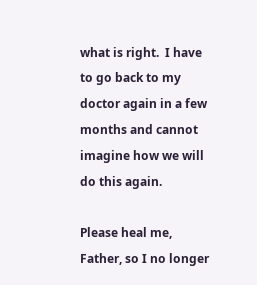what is right.  I have to go back to my doctor again in a few months and cannot imagine how we will do this again.

Please heal me, Father, so I no longer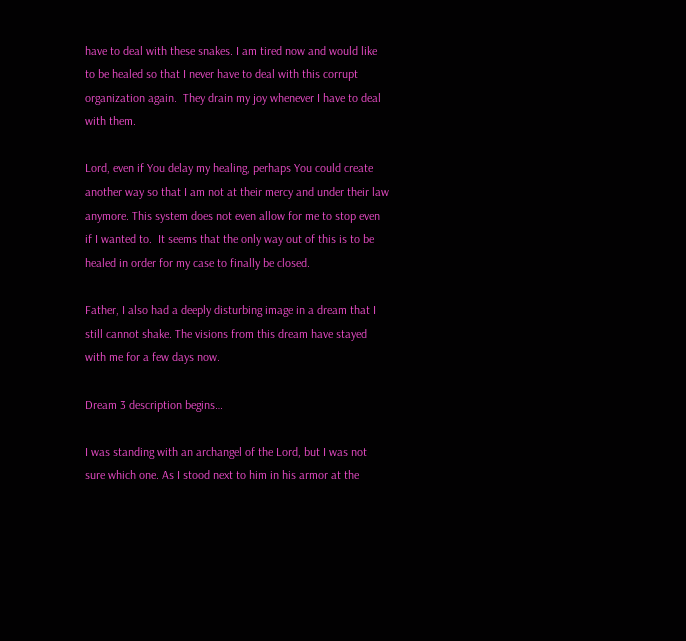have to deal with these snakes. I am tired now and would like to be healed so that I never have to deal with this corrupt organization again.  They drain my joy whenever I have to deal with them.

Lord, even if You delay my healing, perhaps You could create another way so that I am not at their mercy and under their law anymore. This system does not even allow for me to stop even if I wanted to.  It seems that the only way out of this is to be healed in order for my case to finally be closed.

Father, I also had a deeply disturbing image in a dream that I still cannot shake. The visions from this dream have stayed with me for a few days now.

Dream 3 description begins…

I was standing with an archangel of the Lord, but I was not sure which one. As I stood next to him in his armor at the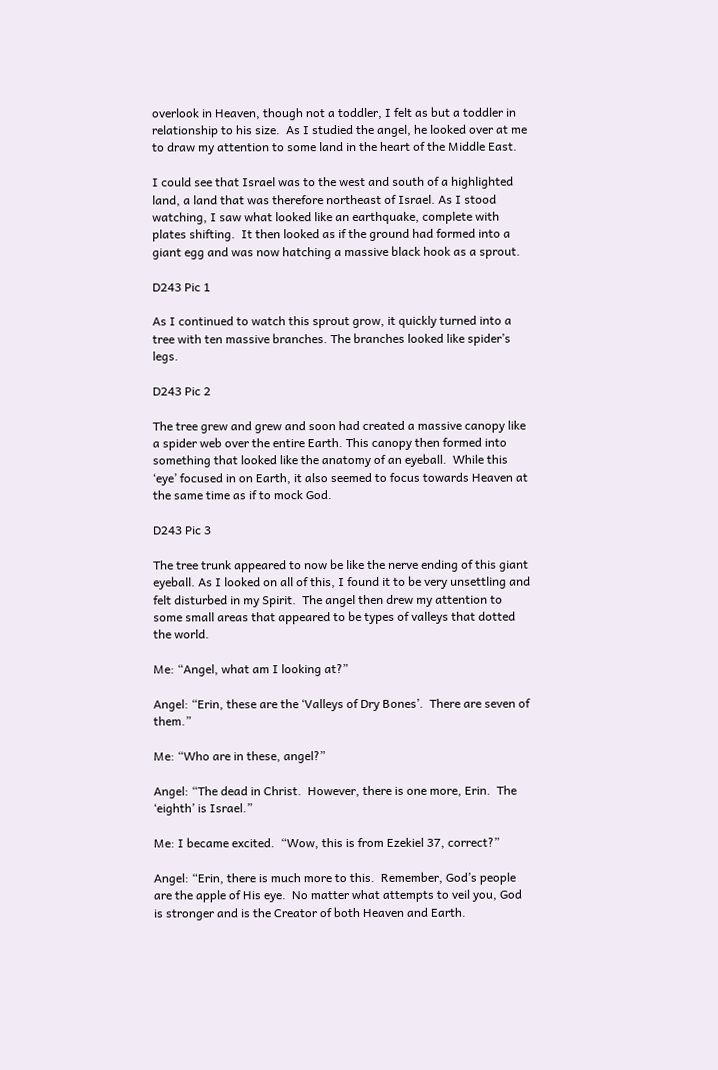overlook in Heaven, though not a toddler, I felt as but a toddler in relationship to his size.  As I studied the angel, he looked over at me to draw my attention to some land in the heart of the Middle East.

I could see that Israel was to the west and south of a highlighted land, a land that was therefore northeast of Israel. As I stood watching, I saw what looked like an earthquake, complete with plates shifting.  It then looked as if the ground had formed into a giant egg and was now hatching a massive black hook as a sprout.

D243 Pic 1

As I continued to watch this sprout grow, it quickly turned into a tree with ten massive branches. The branches looked like spider’s legs.

D243 Pic 2

The tree grew and grew and soon had created a massive canopy like a spider web over the entire Earth. This canopy then formed into something that looked like the anatomy of an eyeball.  While this ‘eye’ focused in on Earth, it also seemed to focus towards Heaven at the same time as if to mock God.

D243 Pic 3

The tree trunk appeared to now be like the nerve ending of this giant eyeball. As I looked on all of this, I found it to be very unsettling and felt disturbed in my Spirit.  The angel then drew my attention to some small areas that appeared to be types of valleys that dotted the world.

Me: “Angel, what am I looking at?”

Angel: “Erin, these are the ‘Valleys of Dry Bones’.  There are seven of them.”

Me: “Who are in these, angel?”

Angel: “The dead in Christ.  However, there is one more, Erin.  The ‘eighth’ is Israel.”

Me: I became excited.  “Wow, this is from Ezekiel 37, correct?”

Angel: “Erin, there is much more to this.  Remember, God’s people are the apple of His eye.  No matter what attempts to veil you, God is stronger and is the Creator of both Heaven and Earth.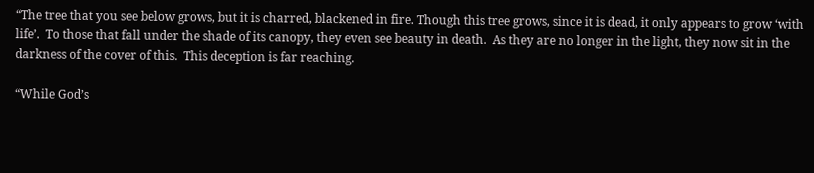“The tree that you see below grows, but it is charred, blackened in fire. Though this tree grows, since it is dead, it only appears to grow ‘with life’.  To those that fall under the shade of its canopy, they even see beauty in death.  As they are no longer in the light, they now sit in the darkness of the cover of this.  This deception is far reaching.

“While God’s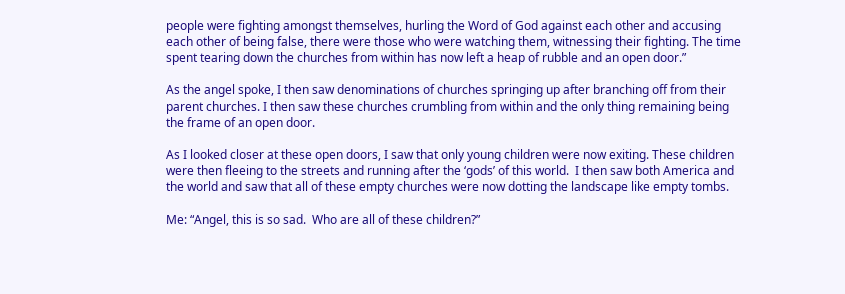people were fighting amongst themselves, hurling the Word of God against each other and accusing each other of being false, there were those who were watching them, witnessing their fighting. The time spent tearing down the churches from within has now left a heap of rubble and an open door.”

As the angel spoke, I then saw denominations of churches springing up after branching off from their parent churches. I then saw these churches crumbling from within and the only thing remaining being the frame of an open door.

As I looked closer at these open doors, I saw that only young children were now exiting. These children were then fleeing to the streets and running after the ‘gods’ of this world.  I then saw both America and the world and saw that all of these empty churches were now dotting the landscape like empty tombs.

Me: “Angel, this is so sad.  Who are all of these children?”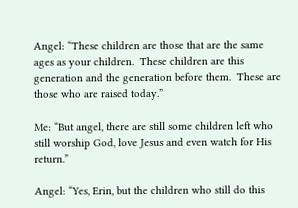Angel: “These children are those that are the same ages as your children.  These children are this generation and the generation before them.  These are those who are raised today.”

Me: “But angel, there are still some children left who still worship God, love Jesus and even watch for His return.”

Angel: “Yes, Erin, but the children who still do this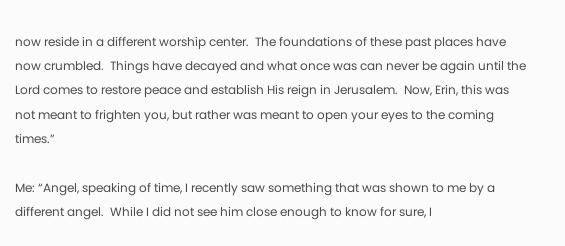now reside in a different worship center.  The foundations of these past places have now crumbled.  Things have decayed and what once was can never be again until the Lord comes to restore peace and establish His reign in Jerusalem.  Now, Erin, this was not meant to frighten you, but rather was meant to open your eyes to the coming times.”

Me: “Angel, speaking of time, I recently saw something that was shown to me by a different angel.  While I did not see him close enough to know for sure, I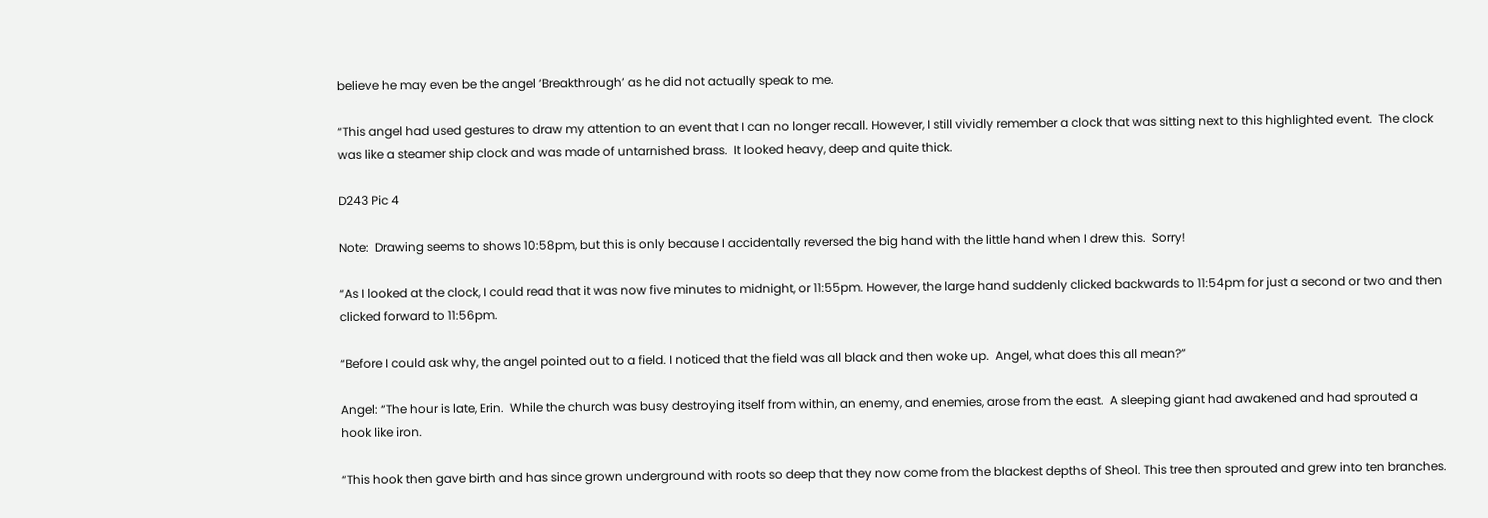believe he may even be the angel ‘Breakthrough’ as he did not actually speak to me.

“This angel had used gestures to draw my attention to an event that I can no longer recall. However, I still vividly remember a clock that was sitting next to this highlighted event.  The clock was like a steamer ship clock and was made of untarnished brass.  It looked heavy, deep and quite thick.

D243 Pic 4

Note:  Drawing seems to shows 10:58pm, but this is only because I accidentally reversed the big hand with the little hand when I drew this.  Sorry!

“As I looked at the clock, I could read that it was now five minutes to midnight, or 11:55pm. However, the large hand suddenly clicked backwards to 11:54pm for just a second or two and then clicked forward to 11:56pm.

“Before I could ask why, the angel pointed out to a field. I noticed that the field was all black and then woke up.  Angel, what does this all mean?”

Angel: “The hour is late, Erin.  While the church was busy destroying itself from within, an enemy, and enemies, arose from the east.  A sleeping giant had awakened and had sprouted a hook like iron.

“This hook then gave birth and has since grown underground with roots so deep that they now come from the blackest depths of Sheol. This tree then sprouted and grew into ten branches.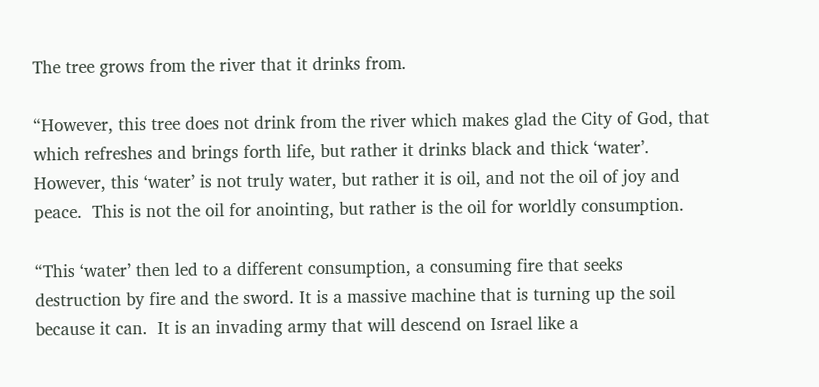The tree grows from the river that it drinks from.

“However, this tree does not drink from the river which makes glad the City of God, that which refreshes and brings forth life, but rather it drinks black and thick ‘water’. However, this ‘water’ is not truly water, but rather it is oil, and not the oil of joy and peace.  This is not the oil for anointing, but rather is the oil for worldly consumption.

“This ‘water’ then led to a different consumption, a consuming fire that seeks destruction by fire and the sword. It is a massive machine that is turning up the soil because it can.  It is an invading army that will descend on Israel like a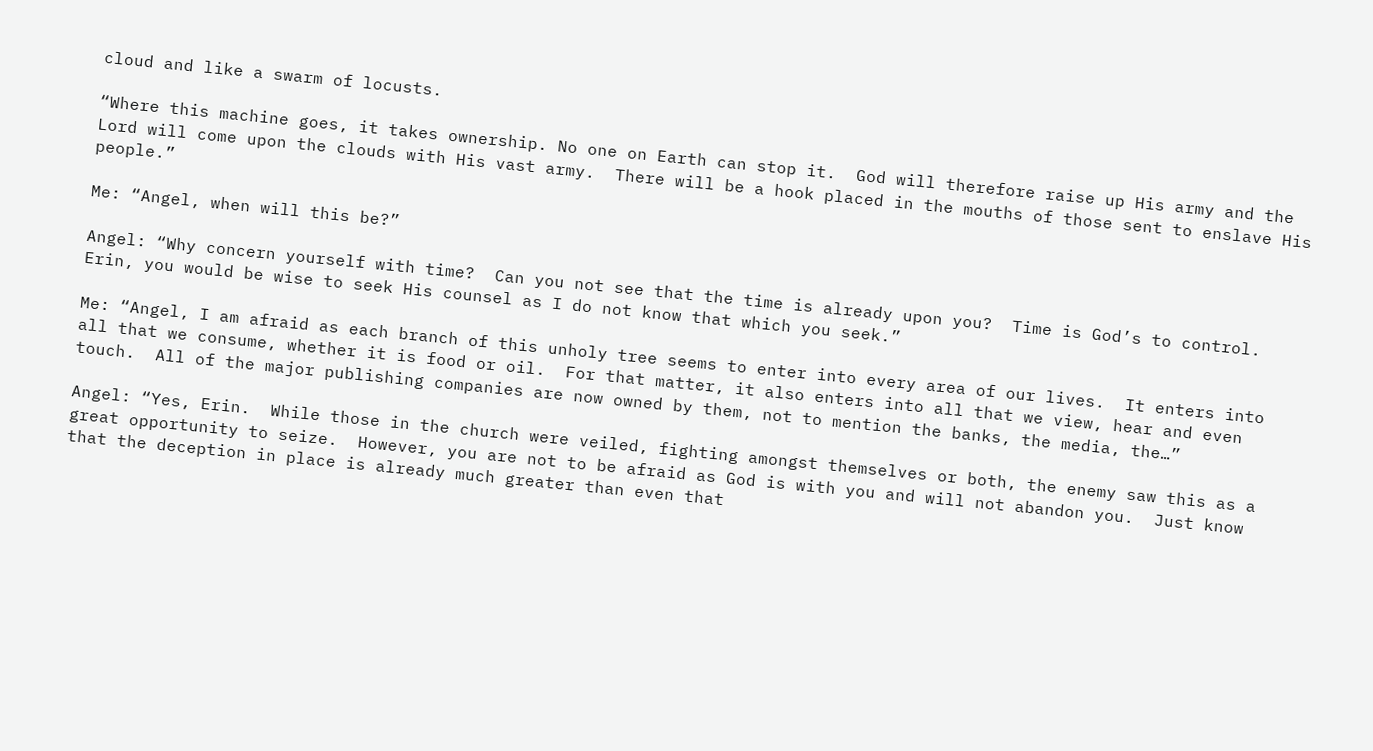cloud and like a swarm of locusts.

“Where this machine goes, it takes ownership. No one on Earth can stop it.  God will therefore raise up His army and the Lord will come upon the clouds with His vast army.  There will be a hook placed in the mouths of those sent to enslave His people.”

Me: “Angel, when will this be?”

Angel: “Why concern yourself with time?  Can you not see that the time is already upon you?  Time is God’s to control.  Erin, you would be wise to seek His counsel as I do not know that which you seek.”

Me: “Angel, I am afraid as each branch of this unholy tree seems to enter into every area of our lives.  It enters into all that we consume, whether it is food or oil.  For that matter, it also enters into all that we view, hear and even touch.  All of the major publishing companies are now owned by them, not to mention the banks, the media, the…”

Angel: “Yes, Erin.  While those in the church were veiled, fighting amongst themselves or both, the enemy saw this as a great opportunity to seize.  However, you are not to be afraid as God is with you and will not abandon you.  Just know that the deception in place is already much greater than even that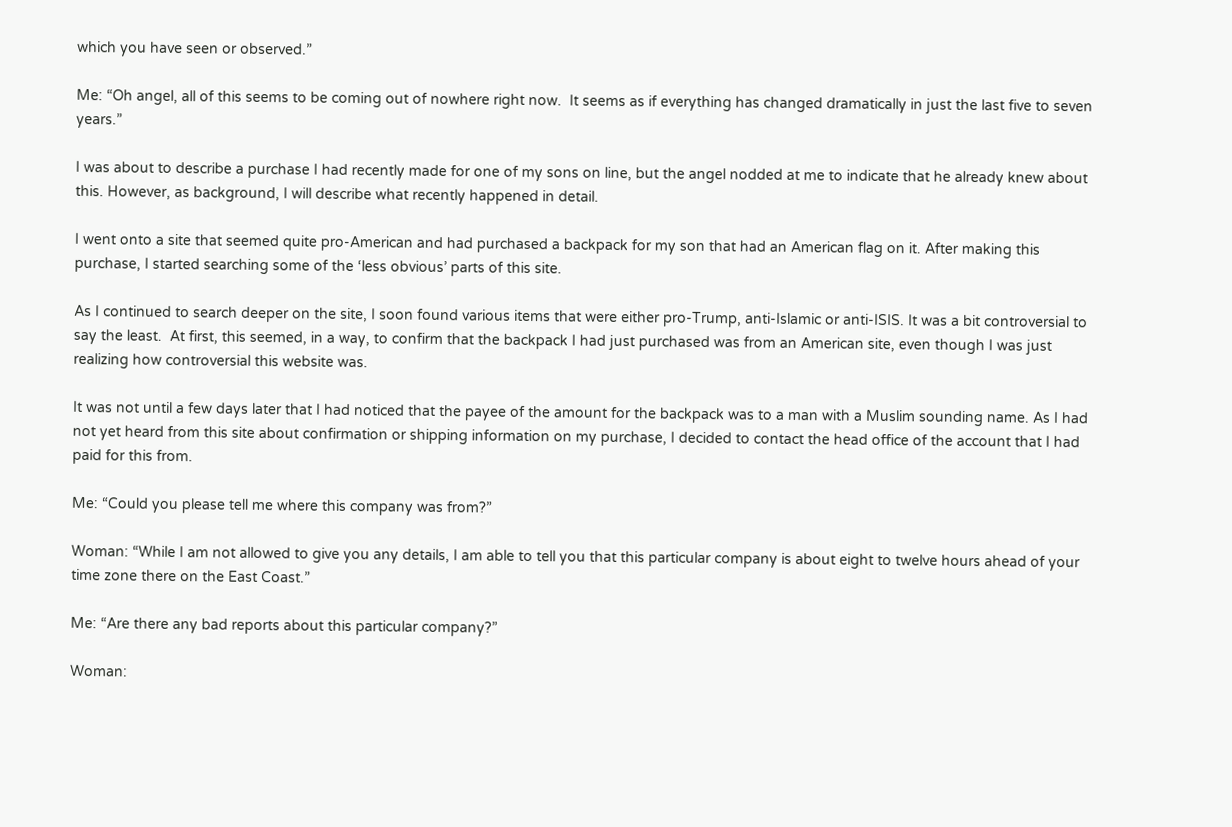which you have seen or observed.”

Me: “Oh angel, all of this seems to be coming out of nowhere right now.  It seems as if everything has changed dramatically in just the last five to seven years.”

I was about to describe a purchase I had recently made for one of my sons on line, but the angel nodded at me to indicate that he already knew about this. However, as background, I will describe what recently happened in detail.

I went onto a site that seemed quite pro-American and had purchased a backpack for my son that had an American flag on it. After making this purchase, I started searching some of the ‘less obvious’ parts of this site.

As I continued to search deeper on the site, I soon found various items that were either pro-Trump, anti-Islamic or anti-ISIS. It was a bit controversial to say the least.  At first, this seemed, in a way, to confirm that the backpack I had just purchased was from an American site, even though I was just realizing how controversial this website was.

It was not until a few days later that I had noticed that the payee of the amount for the backpack was to a man with a Muslim sounding name. As I had not yet heard from this site about confirmation or shipping information on my purchase, I decided to contact the head office of the account that I had paid for this from.

Me: “Could you please tell me where this company was from?”

Woman: “While I am not allowed to give you any details, I am able to tell you that this particular company is about eight to twelve hours ahead of your time zone there on the East Coast.”

Me: “Are there any bad reports about this particular company?”

Woman: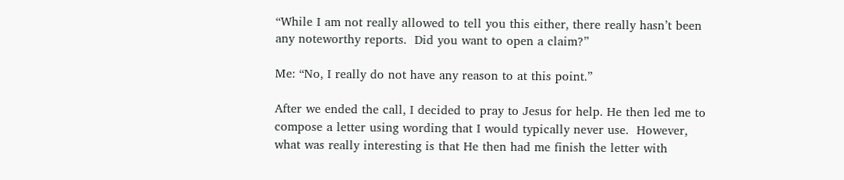“While I am not really allowed to tell you this either, there really hasn’t been any noteworthy reports.  Did you want to open a claim?”

Me: “No, I really do not have any reason to at this point.”

After we ended the call, I decided to pray to Jesus for help. He then led me to compose a letter using wording that I would typically never use.  However, what was really interesting is that He then had me finish the letter with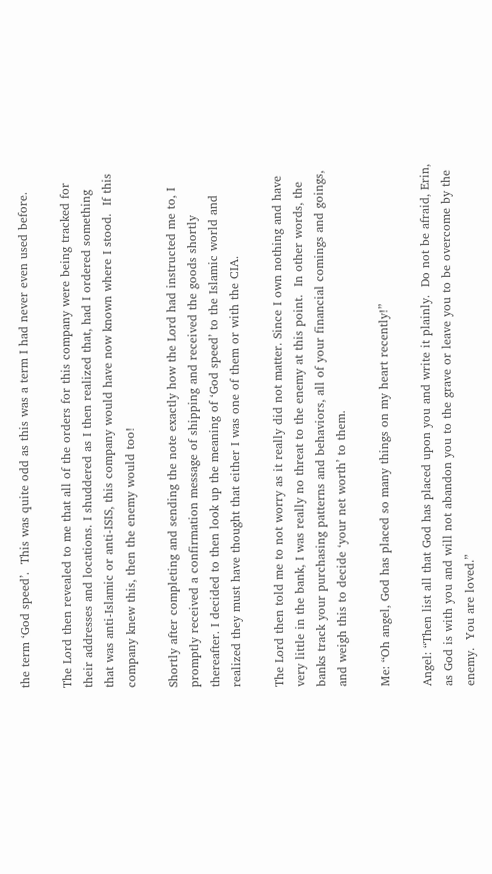the term ‘God speed’.  This was quite odd as this was a term I had never even used before.

The Lord then revealed to me that all of the orders for this company were being tracked for their addresses and locations. I shuddered as I then realized that, had I ordered something that was anti-Islamic or anti-ISIS, this company would have now known where I stood.  If this company knew this, then the enemy would too!

Shortly after completing and sending the note exactly how the Lord had instructed me to, I promptly received a confirmation message of shipping and received the goods shortly thereafter. I decided to then look up the meaning of ‘God speed’ to the Islamic world and realized they must have thought that either I was one of them or with the CIA.

The Lord then told me to not worry as it really did not matter. Since I own nothing and have very little in the bank, I was really no threat to the enemy at this point.  In other words, the banks track your purchasing patterns and behaviors, all of your financial comings and goings, and weigh this to decide ‘your net worth’ to them.

Me: “Oh angel, God has placed so many things on my heart recently!”

Angel: “Then list all that God has placed upon you and write it plainly.  Do not be afraid, Erin, as God is with you and will not abandon you to the grave or leave you to be overcome by the enemy.  You are loved.”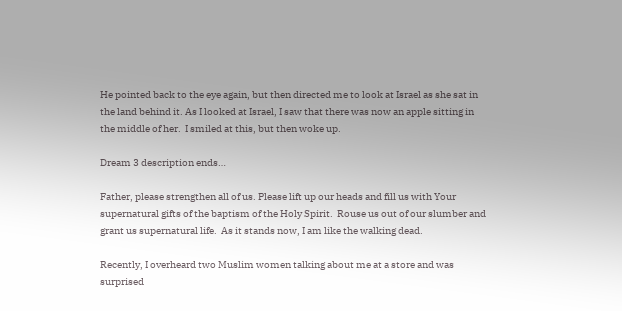He pointed back to the eye again, but then directed me to look at Israel as she sat in the land behind it. As I looked at Israel, I saw that there was now an apple sitting in the middle of her.  I smiled at this, but then woke up.

Dream 3 description ends…

Father, please strengthen all of us. Please lift up our heads and fill us with Your supernatural gifts of the baptism of the Holy Spirit.  Rouse us out of our slumber and grant us supernatural life.  As it stands now, I am like the walking dead.

Recently, I overheard two Muslim women talking about me at a store and was surprised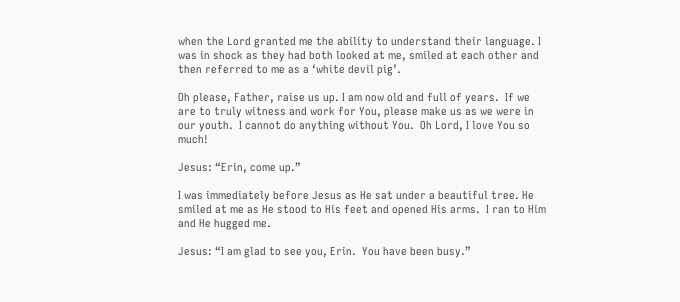when the Lord granted me the ability to understand their language. I was in shock as they had both looked at me, smiled at each other and then referred to me as a ‘white devil pig’.

Oh please, Father, raise us up. I am now old and full of years.  If we are to truly witness and work for You, please make us as we were in our youth.  I cannot do anything without You.  Oh Lord, I love You so much!

Jesus: “Erin, come up.”

I was immediately before Jesus as He sat under a beautiful tree. He smiled at me as He stood to His feet and opened His arms.  I ran to Him and He hugged me.

Jesus: “I am glad to see you, Erin.  You have been busy.”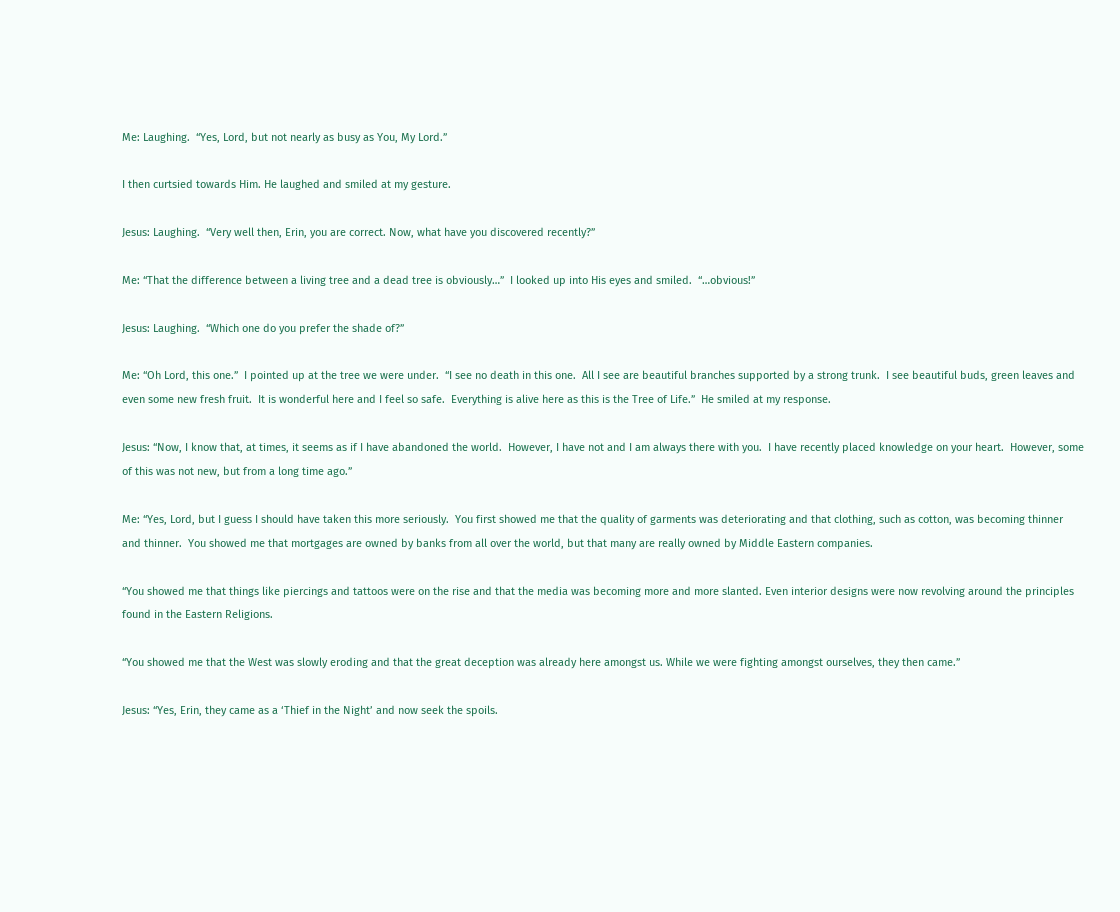Me: Laughing.  “Yes, Lord, but not nearly as busy as You, My Lord.”

I then curtsied towards Him. He laughed and smiled at my gesture.

Jesus: Laughing.  “Very well then, Erin, you are correct. Now, what have you discovered recently?”

Me: “That the difference between a living tree and a dead tree is obviously…”  I looked up into His eyes and smiled.  “…obvious!”

Jesus: Laughing.  “Which one do you prefer the shade of?”

Me: “Oh Lord, this one.”  I pointed up at the tree we were under.  “I see no death in this one.  All I see are beautiful branches supported by a strong trunk.  I see beautiful buds, green leaves and even some new fresh fruit.  It is wonderful here and I feel so safe.  Everything is alive here as this is the Tree of Life.”  He smiled at my response.

Jesus: “Now, I know that, at times, it seems as if I have abandoned the world.  However, I have not and I am always there with you.  I have recently placed knowledge on your heart.  However, some of this was not new, but from a long time ago.”

Me: “Yes, Lord, but I guess I should have taken this more seriously.  You first showed me that the quality of garments was deteriorating and that clothing, such as cotton, was becoming thinner and thinner.  You showed me that mortgages are owned by banks from all over the world, but that many are really owned by Middle Eastern companies.

“You showed me that things like piercings and tattoos were on the rise and that the media was becoming more and more slanted. Even interior designs were now revolving around the principles found in the Eastern Religions.

“You showed me that the West was slowly eroding and that the great deception was already here amongst us. While we were fighting amongst ourselves, they then came.”

Jesus: “Yes, Erin, they came as a ‘Thief in the Night’ and now seek the spoils.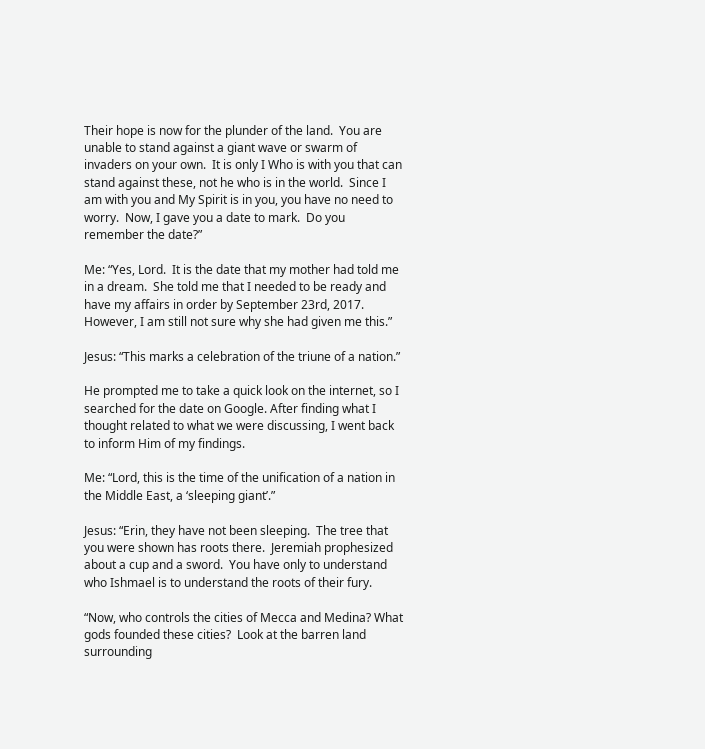Their hope is now for the plunder of the land.  You are unable to stand against a giant wave or swarm of invaders on your own.  It is only I Who is with you that can stand against these, not he who is in the world.  Since I am with you and My Spirit is in you, you have no need to worry.  Now, I gave you a date to mark.  Do you remember the date?”

Me: “Yes, Lord.  It is the date that my mother had told me in a dream.  She told me that I needed to be ready and have my affairs in order by September 23rd, 2017.  However, I am still not sure why she had given me this.”

Jesus: “This marks a celebration of the triune of a nation.”

He prompted me to take a quick look on the internet, so I searched for the date on Google. After finding what I thought related to what we were discussing, I went back to inform Him of my findings.

Me: “Lord, this is the time of the unification of a nation in the Middle East, a ‘sleeping giant’.”

Jesus: “Erin, they have not been sleeping.  The tree that you were shown has roots there.  Jeremiah prophesized about a cup and a sword.  You have only to understand who Ishmael is to understand the roots of their fury.

“Now, who controls the cities of Mecca and Medina? What gods founded these cities?  Look at the barren land surrounding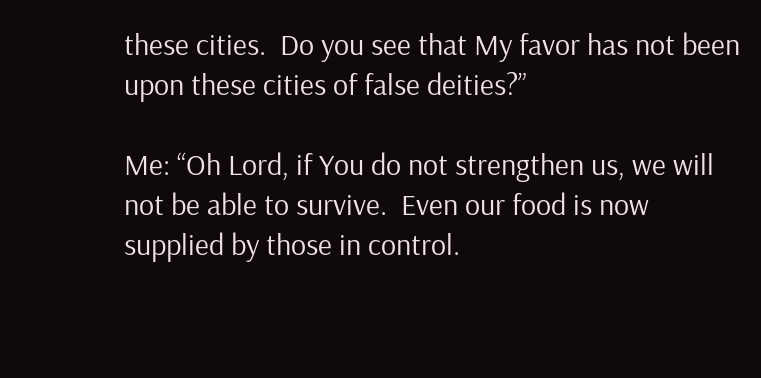these cities.  Do you see that My favor has not been upon these cities of false deities?”

Me: “Oh Lord, if You do not strengthen us, we will not be able to survive.  Even our food is now supplied by those in control.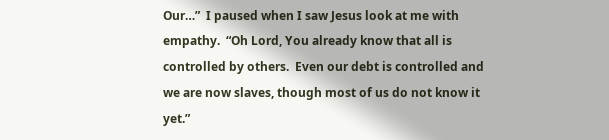Our…”  I paused when I saw Jesus look at me with empathy.  “Oh Lord, You already know that all is controlled by others.  Even our debt is controlled and we are now slaves, though most of us do not know it yet.”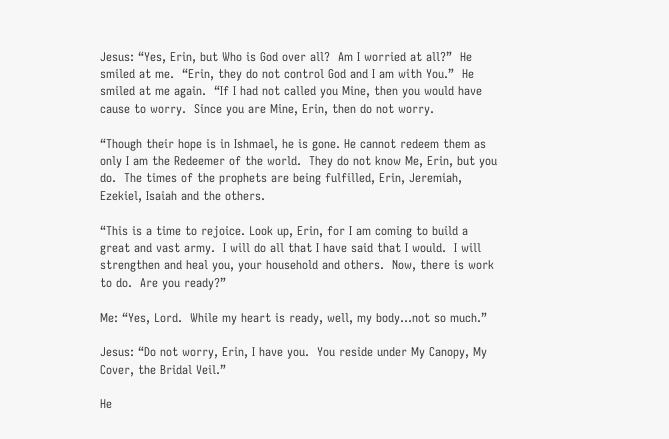Jesus: “Yes, Erin, but Who is God over all?  Am I worried at all?”  He smiled at me.  “Erin, they do not control God and I am with You.”  He smiled at me again.  “If I had not called you Mine, then you would have cause to worry.  Since you are Mine, Erin, then do not worry.

“Though their hope is in Ishmael, he is gone. He cannot redeem them as only I am the Redeemer of the world.  They do not know Me, Erin, but you do.  The times of the prophets are being fulfilled, Erin, Jeremiah, Ezekiel, Isaiah and the others.

“This is a time to rejoice. Look up, Erin, for I am coming to build a great and vast army.  I will do all that I have said that I would.  I will strengthen and heal you, your household and others.  Now, there is work to do.  Are you ready?”

Me: “Yes, Lord.  While my heart is ready, well, my body…not so much.”

Jesus: “Do not worry, Erin, I have you.  You reside under My Canopy, My Cover, the Bridal Veil.”

He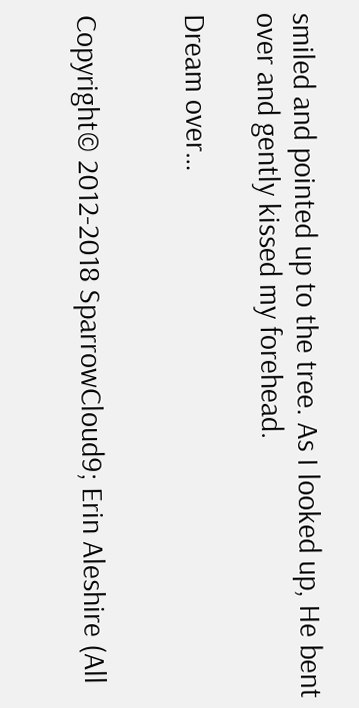smiled and pointed up to the tree. As I looked up, He bent over and gently kissed my forehead.

Dream over…


Copyright© 2012-2018 SparrowCloud9; Erin Aleshire (All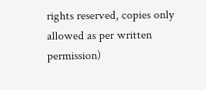rights reserved, copies only allowed as per written permission)